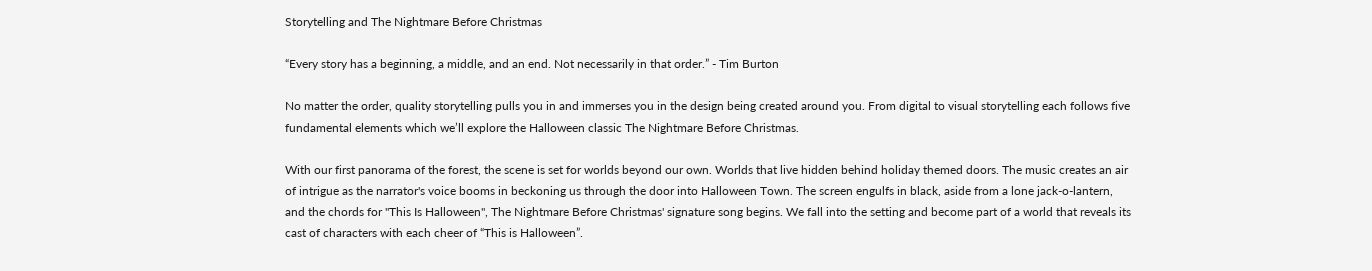Storytelling and The Nightmare Before Christmas

“Every story has a beginning, a middle, and an end. Not necessarily in that order.” - Tim Burton

No matter the order, quality storytelling pulls you in and immerses you in the design being created around you. From digital to visual storytelling each follows five fundamental elements which we’ll explore the Halloween classic The Nightmare Before Christmas.

With our first panorama of the forest, the scene is set for worlds beyond our own. Worlds that live hidden behind holiday themed doors. The music creates an air of intrigue as the narrator's voice booms in beckoning us through the door into Halloween Town. The screen engulfs in black, aside from a lone jack-o-lantern, and the chords for "This Is Halloween", The Nightmare Before Christmas' signature song begins. We fall into the setting and become part of a world that reveals its cast of characters with each cheer of “This is Halloween”.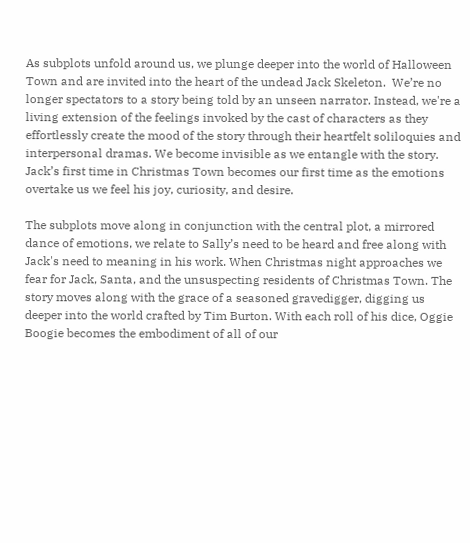As subplots unfold around us, we plunge deeper into the world of Halloween Town and are invited into the heart of the undead Jack Skeleton.  We’re no longer spectators to a story being told by an unseen narrator. Instead, we're a living extension of the feelings invoked by the cast of characters as they effortlessly create the mood of the story through their heartfelt soliloquies and interpersonal dramas. We become invisible as we entangle with the story. Jack’s first time in Christmas Town becomes our first time as the emotions overtake us we feel his joy, curiosity, and desire.

The subplots move along in conjunction with the central plot, a mirrored dance of emotions, we relate to Sally’s need to be heard and free along with Jack's need to meaning in his work. When Christmas night approaches we fear for Jack, Santa, and the unsuspecting residents of Christmas Town. The story moves along with the grace of a seasoned gravedigger, digging us deeper into the world crafted by Tim Burton. With each roll of his dice, Oggie Boogie becomes the embodiment of all of our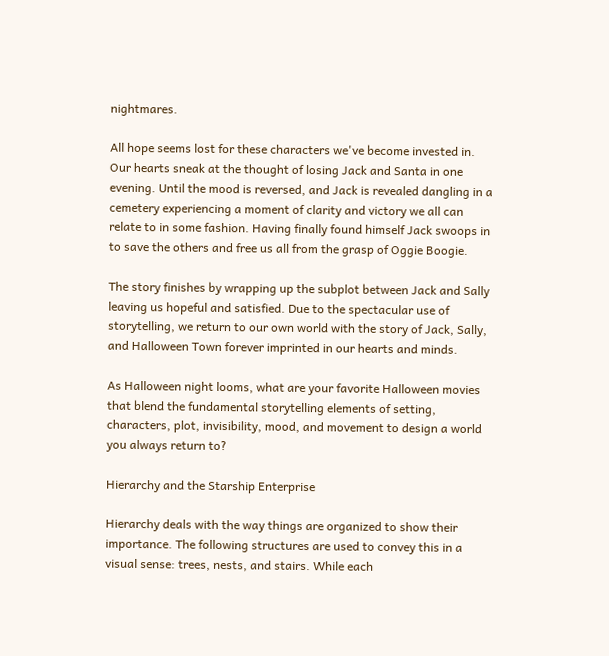nightmares.

All hope seems lost for these characters we've become invested in. Our hearts sneak at the thought of losing Jack and Santa in one evening. Until the mood is reversed, and Jack is revealed dangling in a cemetery experiencing a moment of clarity and victory we all can relate to in some fashion. Having finally found himself Jack swoops in to save the others and free us all from the grasp of Oggie Boogie.

The story finishes by wrapping up the subplot between Jack and Sally leaving us hopeful and satisfied. Due to the spectacular use of storytelling, we return to our own world with the story of Jack, Sally, and Halloween Town forever imprinted in our hearts and minds.

As Halloween night looms, what are your favorite Halloween movies that blend the fundamental storytelling elements of setting, characters, plot, invisibility, mood, and movement to design a world you always return to?

Hierarchy and the Starship Enterprise

Hierarchy deals with the way things are organized to show their importance. The following structures are used to convey this in a visual sense: trees, nests, and stairs. While each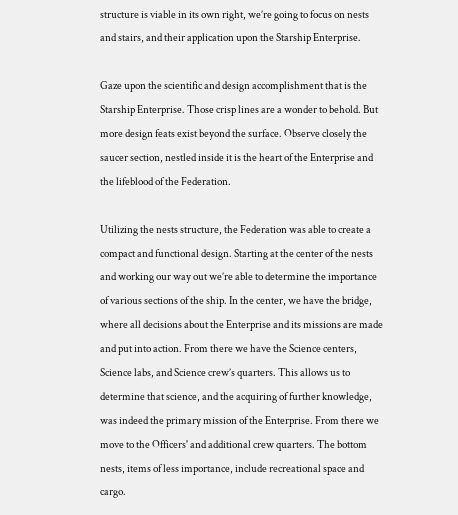structure is viable in its own right, we’re going to focus on nests and stairs, and their application upon the Starship Enterprise.

Gaze upon the scientific and design accomplishment that is the Starship Enterprise. Those crisp lines are a wonder to behold. But more design feats exist beyond the surface. Observe closely the saucer section, nestled inside it is the heart of the Enterprise and the lifeblood of the Federation.

Utilizing the nests structure, the Federation was able to create a compact and functional design. Starting at the center of the nests and working our way out we’re able to determine the importance of various sections of the ship. In the center, we have the bridge, where all decisions about the Enterprise and its missions are made and put into action. From there we have the Science centers, Science labs, and Science crew’s quarters. This allows us to determine that science, and the acquiring of further knowledge, was indeed the primary mission of the Enterprise. From there we move to the Officers' and additional crew quarters. The bottom nests, items of less importance, include recreational space and cargo.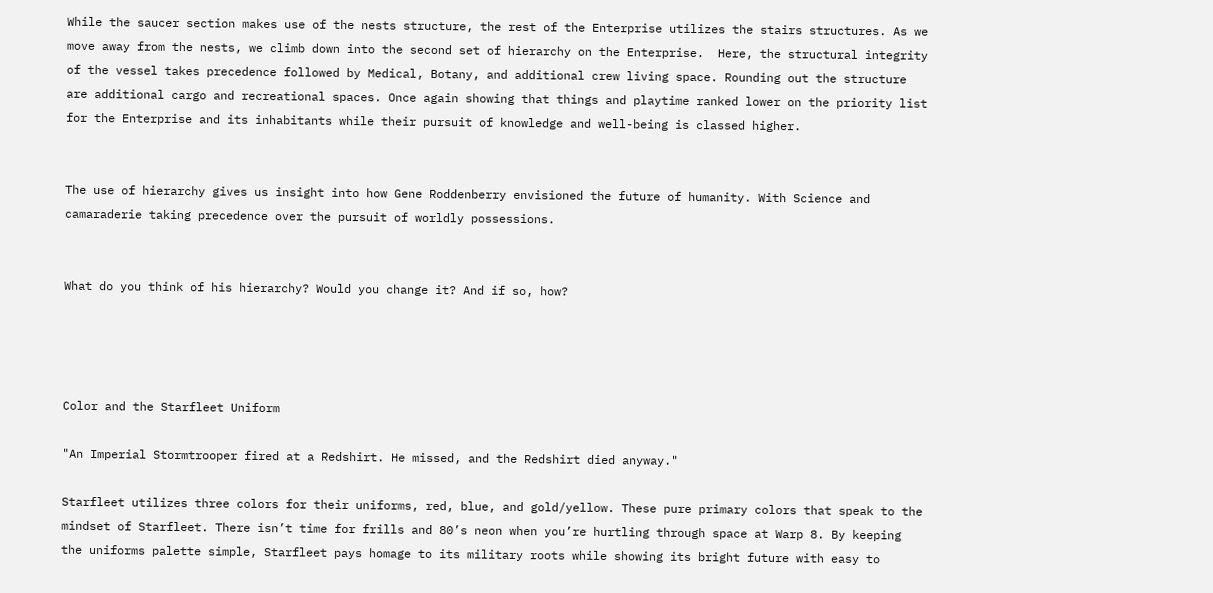While the saucer section makes use of the nests structure, the rest of the Enterprise utilizes the stairs structures. As we move away from the nests, we climb down into the second set of hierarchy on the Enterprise.  Here, the structural integrity of the vessel takes precedence followed by Medical, Botany, and additional crew living space. Rounding out the structure are additional cargo and recreational spaces. Once again showing that things and playtime ranked lower on the priority list for the Enterprise and its inhabitants while their pursuit of knowledge and well-being is classed higher.


The use of hierarchy gives us insight into how Gene Roddenberry envisioned the future of humanity. With Science and camaraderie taking precedence over the pursuit of worldly possessions.


What do you think of his hierarchy? Would you change it? And if so, how?




Color and the Starfleet Uniform

"An Imperial Stormtrooper fired at a Redshirt. He missed, and the Redshirt died anyway."

Starfleet utilizes three colors for their uniforms, red, blue, and gold/yellow. These pure primary colors that speak to the mindset of Starfleet. There isn’t time for frills and 80’s neon when you’re hurtling through space at Warp 8. By keeping the uniforms palette simple, Starfleet pays homage to its military roots while showing its bright future with easy to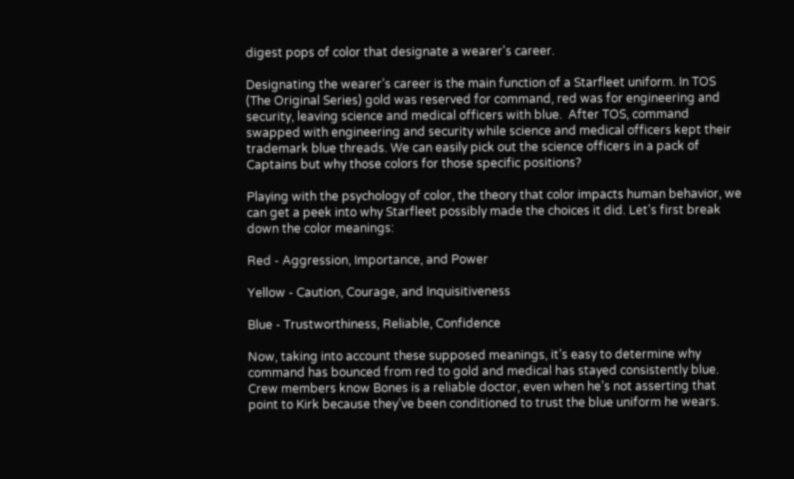digest pops of color that designate a wearer's career.

Designating the wearer’s career is the main function of a Starfleet uniform. In TOS (The Original Series) gold was reserved for command, red was for engineering and security, leaving science and medical officers with blue.  After TOS, command swapped with engineering and security while science and medical officers kept their trademark blue threads. We can easily pick out the science officers in a pack of Captains but why those colors for those specific positions?

Playing with the psychology of color, the theory that color impacts human behavior, we can get a peek into why Starfleet possibly made the choices it did. Let’s first break down the color meanings:

Red - Aggression, Importance, and Power

Yellow - Caution, Courage, and Inquisitiveness

Blue - Trustworthiness, Reliable, Confidence

Now, taking into account these supposed meanings, it’s easy to determine why command has bounced from red to gold and medical has stayed consistently blue. Crew members know Bones is a reliable doctor, even when he’s not asserting that point to Kirk because they’ve been conditioned to trust the blue uniform he wears.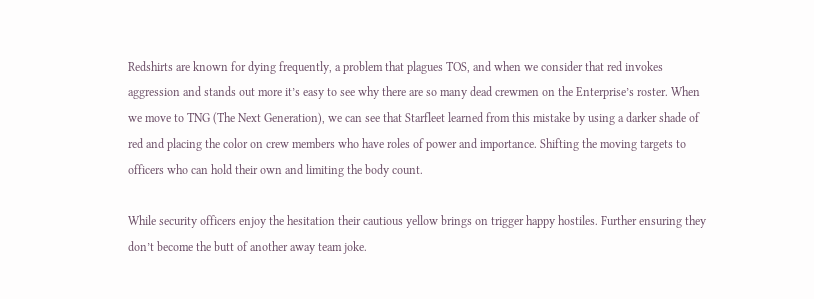Redshirts are known for dying frequently, a problem that plagues TOS, and when we consider that red invokes aggression and stands out more it’s easy to see why there are so many dead crewmen on the Enterprise’s roster. When we move to TNG (The Next Generation), we can see that Starfleet learned from this mistake by using a darker shade of red and placing the color on crew members who have roles of power and importance. Shifting the moving targets to officers who can hold their own and limiting the body count.

While security officers enjoy the hesitation their cautious yellow brings on trigger happy hostiles. Further ensuring they don’t become the butt of another away team joke.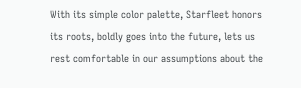With its simple color palette, Starfleet honors its roots, boldly goes into the future, lets us rest comfortable in our assumptions about the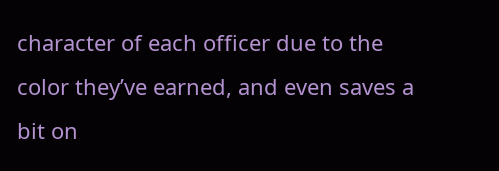character of each officer due to the color they’ve earned, and even saves a bit on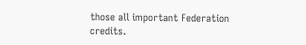those all important Federation credits.